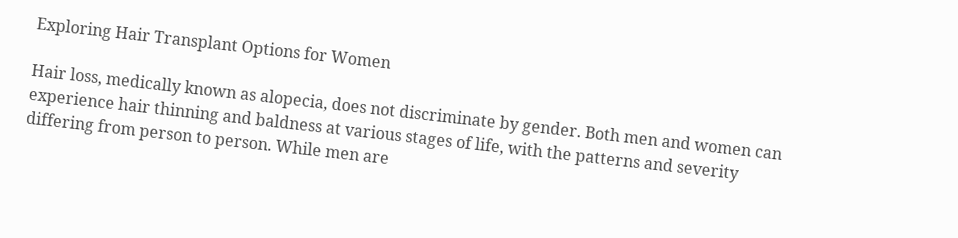Exploring Hair Transplant Options for Women

Hair loss, medically known as alopecia, does not discriminate by gender. Both men and women can experience hair thinning and baldness at various stages of life, with the patterns and severity differing from person to person. While men are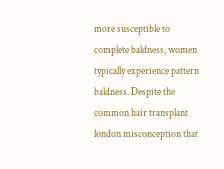more susceptible to complete baldness, women typically experience pattern baldness. Despite the common hair transplant london misconception that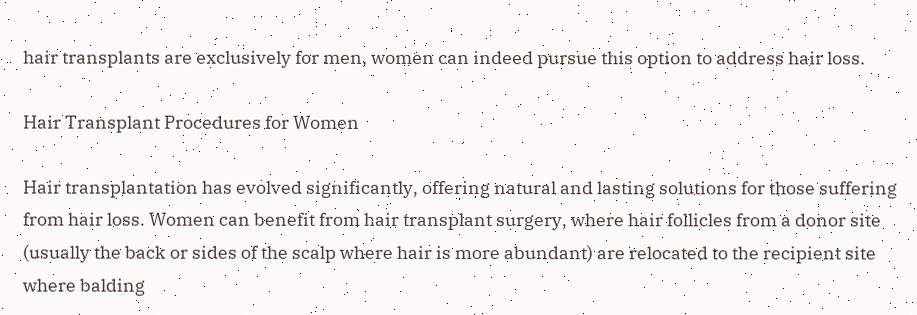hair transplants are exclusively for men, women can indeed pursue this option to address hair loss.

Hair Transplant Procedures for Women

Hair transplantation has evolved significantly, offering natural and lasting solutions for those suffering from hair loss. Women can benefit from hair transplant surgery, where hair follicles from a donor site (usually the back or sides of the scalp where hair is more abundant) are relocated to the recipient site where balding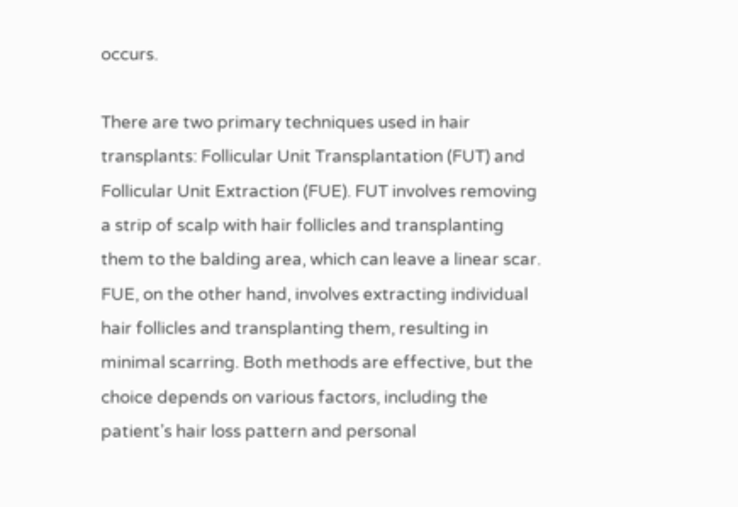occurs.

There are two primary techniques used in hair transplants: Follicular Unit Transplantation (FUT) and Follicular Unit Extraction (FUE). FUT involves removing a strip of scalp with hair follicles and transplanting them to the balding area, which can leave a linear scar. FUE, on the other hand, involves extracting individual hair follicles and transplanting them, resulting in minimal scarring. Both methods are effective, but the choice depends on various factors, including the patient’s hair loss pattern and personal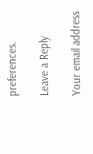preferences.

Leave a Reply

Your email address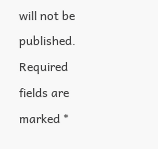will not be published. Required fields are marked *